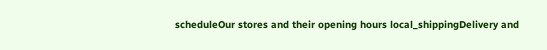scheduleOur stores and their opening hours local_shippingDelivery and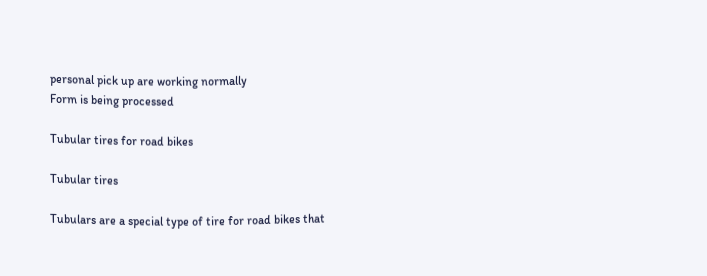personal pick up are working normally
Form is being processed

Tubular tires for road bikes

Tubular tires

Tubulars are a special type of tire for road bikes that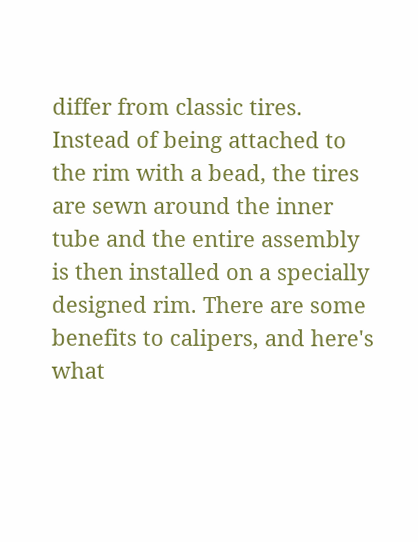differ from classic tires. Instead of being attached to the rim with a bead, the tires are sewn around the inner tube and the entire assembly is then installed on a specially designed rim. There are some benefits to calipers, and here's what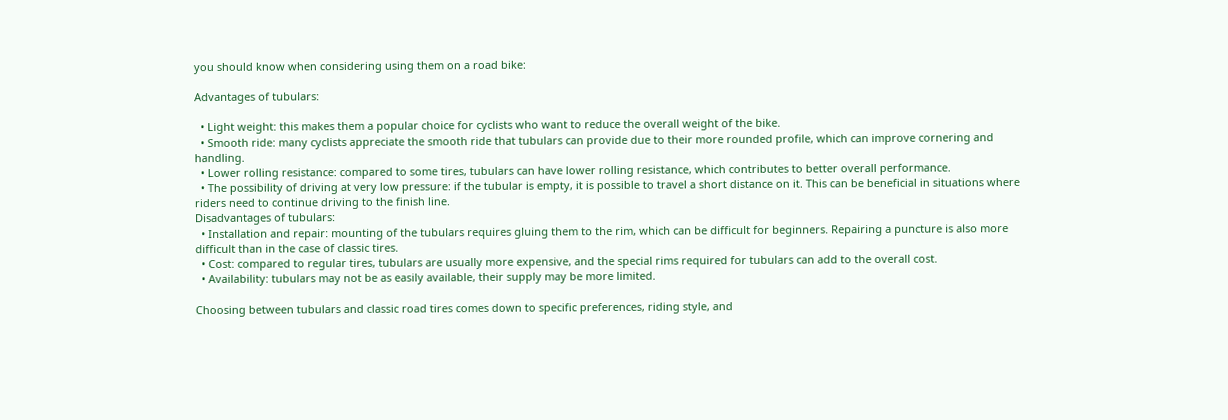you should know when considering using them on a road bike:

Advantages of tubulars:

  • Light weight: this makes them a popular choice for cyclists who want to reduce the overall weight of the bike.
  • Smooth ride: many cyclists appreciate the smooth ride that tubulars can provide due to their more rounded profile, which can improve cornering and handling.
  • Lower rolling resistance: compared to some tires, tubulars can have lower rolling resistance, which contributes to better overall performance.
  • The possibility of driving at very low pressure: if the tubular is empty, it is possible to travel a short distance on it. This can be beneficial in situations where riders need to continue driving to the finish line.
Disadvantages of tubulars:
  • Installation and repair: mounting of the tubulars requires gluing them to the rim, which can be difficult for beginners. Repairing a puncture is also more difficult than in the case of classic tires.
  • Cost: compared to regular tires, tubulars are usually more expensive, and the special rims required for tubulars can add to the overall cost.
  • Availability: tubulars may not be as easily available, their supply may be more limited.

Choosing between tubulars and classic road tires comes down to specific preferences, riding style, and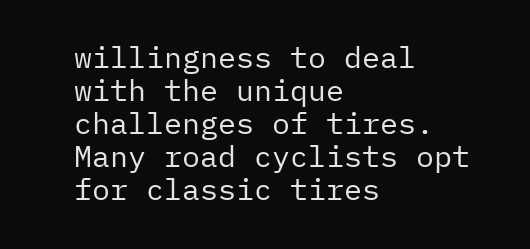willingness to deal with the unique challenges of tires. Many road cyclists opt for classic tires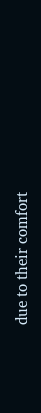due to their comfort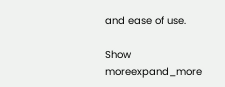and ease of use.

Show moreexpand_more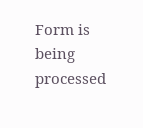Form is being processed